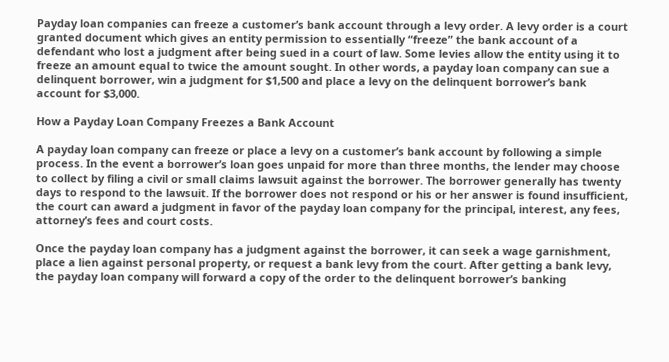Payday loan companies can freeze a customer’s bank account through a levy order. A levy order is a court granted document which gives an entity permission to essentially “freeze” the bank account of a defendant who lost a judgment after being sued in a court of law. Some levies allow the entity using it to freeze an amount equal to twice the amount sought. In other words, a payday loan company can sue a delinquent borrower, win a judgment for $1,500 and place a levy on the delinquent borrower’s bank account for $3,000.

How a Payday Loan Company Freezes a Bank Account

A payday loan company can freeze or place a levy on a customer’s bank account by following a simple process. In the event a borrower’s loan goes unpaid for more than three months, the lender may choose to collect by filing a civil or small claims lawsuit against the borrower. The borrower generally has twenty days to respond to the lawsuit. If the borrower does not respond or his or her answer is found insufficient, the court can award a judgment in favor of the payday loan company for the principal, interest, any fees, attorney’s fees and court costs.

Once the payday loan company has a judgment against the borrower, it can seek a wage garnishment, place a lien against personal property, or request a bank levy from the court. After getting a bank levy, the payday loan company will forward a copy of the order to the delinquent borrower’s banking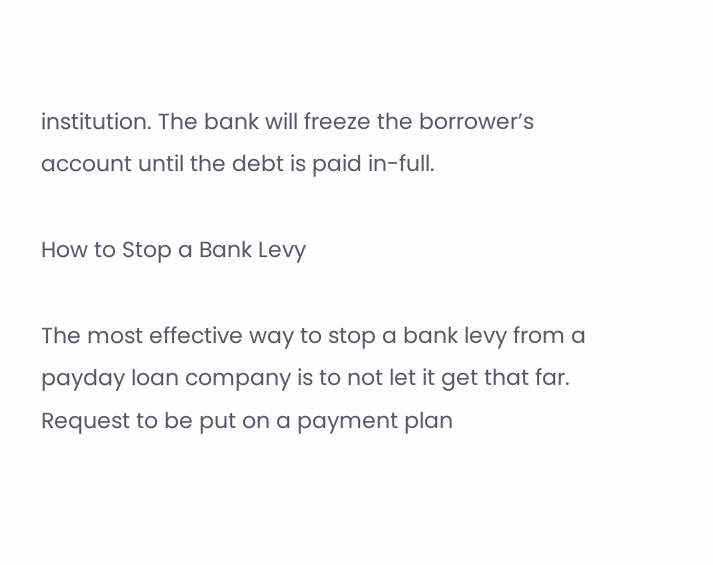institution. The bank will freeze the borrower’s account until the debt is paid in-full.

How to Stop a Bank Levy

The most effective way to stop a bank levy from a payday loan company is to not let it get that far. Request to be put on a payment plan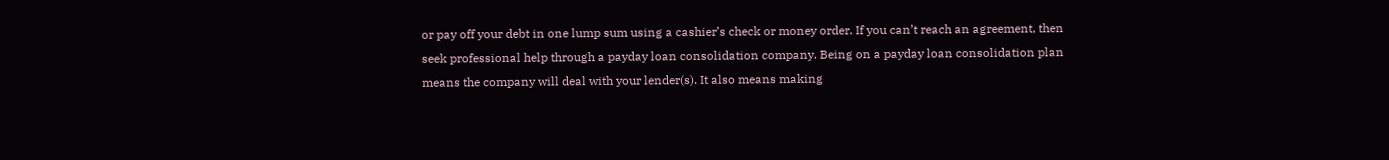or pay off your debt in one lump sum using a cashier’s check or money order. If you can’t reach an agreement, then seek professional help through a payday loan consolidation company. Being on a payday loan consolidation plan means the company will deal with your lender(s). It also means making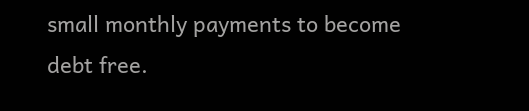small monthly payments to become debt free.